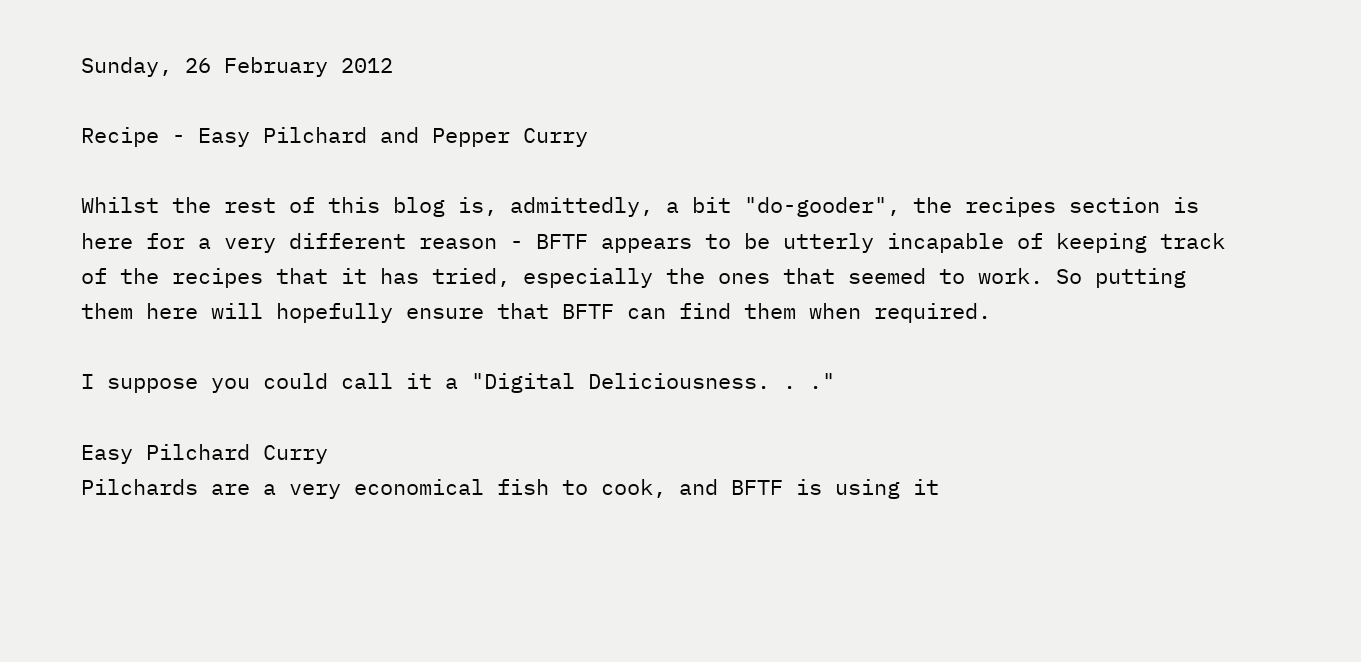Sunday, 26 February 2012

Recipe - Easy Pilchard and Pepper Curry

Whilst the rest of this blog is, admittedly, a bit "do-gooder", the recipes section is here for a very different reason - BFTF appears to be utterly incapable of keeping track of the recipes that it has tried, especially the ones that seemed to work. So putting them here will hopefully ensure that BFTF can find them when required.

I suppose you could call it a "Digital Deliciousness. . ."

Easy Pilchard Curry
Pilchards are a very economical fish to cook, and BFTF is using it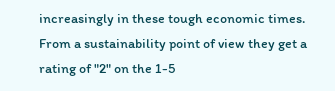increasingly in these tough economic times. From a sustainability point of view they get a rating of "2" on the 1-5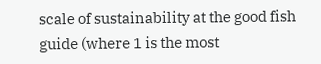scale of sustainability at the good fish guide (where 1 is the most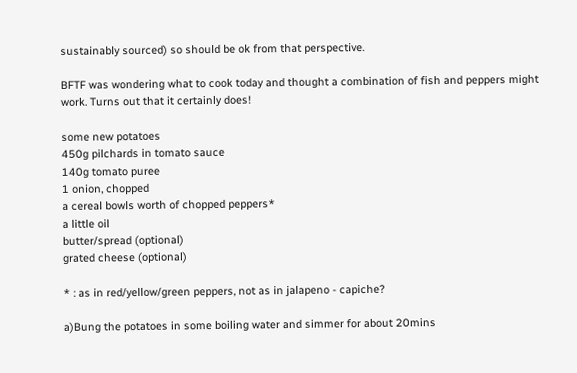sustainably sourced) so should be ok from that perspective.

BFTF was wondering what to cook today and thought a combination of fish and peppers might work. Turns out that it certainly does!

some new potatoes
450g pilchards in tomato sauce
140g tomato puree
1 onion, chopped
a cereal bowls worth of chopped peppers*
a little oil
butter/spread (optional)
grated cheese (optional)

* : as in red/yellow/green peppers, not as in jalapeno - capiche?

a)Bung the potatoes in some boiling water and simmer for about 20mins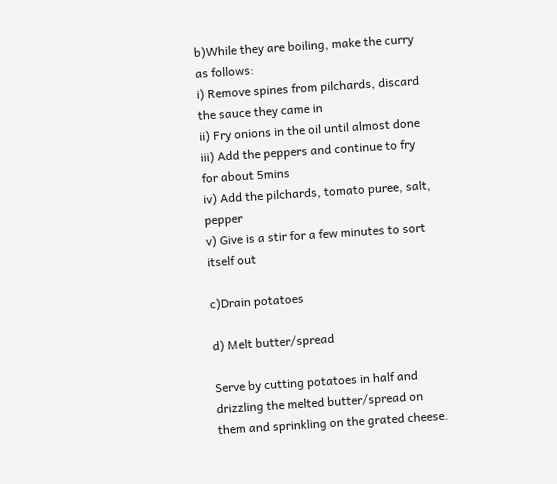b)While they are boiling, make the curry as follows:
i) Remove spines from pilchards, discard the sauce they came in
ii) Fry onions in the oil until almost done
iii) Add the peppers and continue to fry for about 5mins
iv) Add the pilchards, tomato puree, salt, pepper
v) Give is a stir for a few minutes to sort itself out

c)Drain potatoes

d) Melt butter/spread

Serve by cutting potatoes in half and drizzling the melted butter/spread on them and sprinkling on the grated cheese.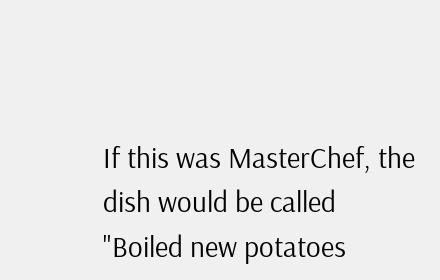If this was MasterChef, the dish would be called "Boiled new potatoes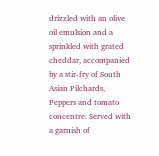drizzled with an olive oil emulsion and a sprinkled with grated cheddar, accompanied by a stir-fry of South Asian Pilchards, Peppers and tomato concentre. Served with a garnish of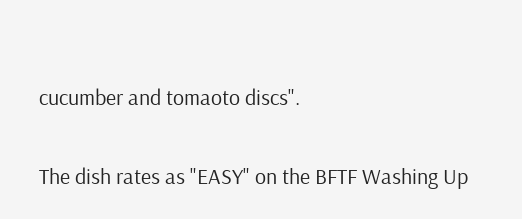cucumber and tomaoto discs".

The dish rates as "EASY" on the BFTF Washing Up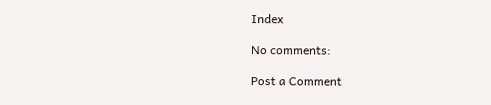Index

No comments:

Post a Comment